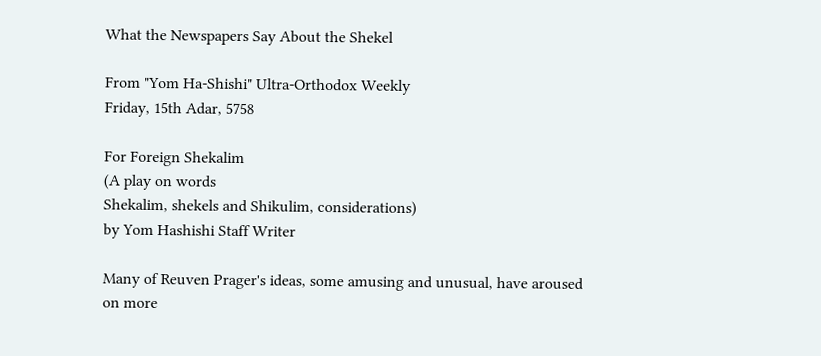What the Newspapers Say About the Shekel

From "Yom Ha-Shishi" Ultra-Orthodox Weekly
Friday, 15th Adar, 5758

For Foreign Shekalim
(A play on words
Shekalim, shekels and Shikulim, considerations)
by Yom Hashishi Staff Writer

Many of Reuven Prager's ideas, some amusing and unusual, have aroused on more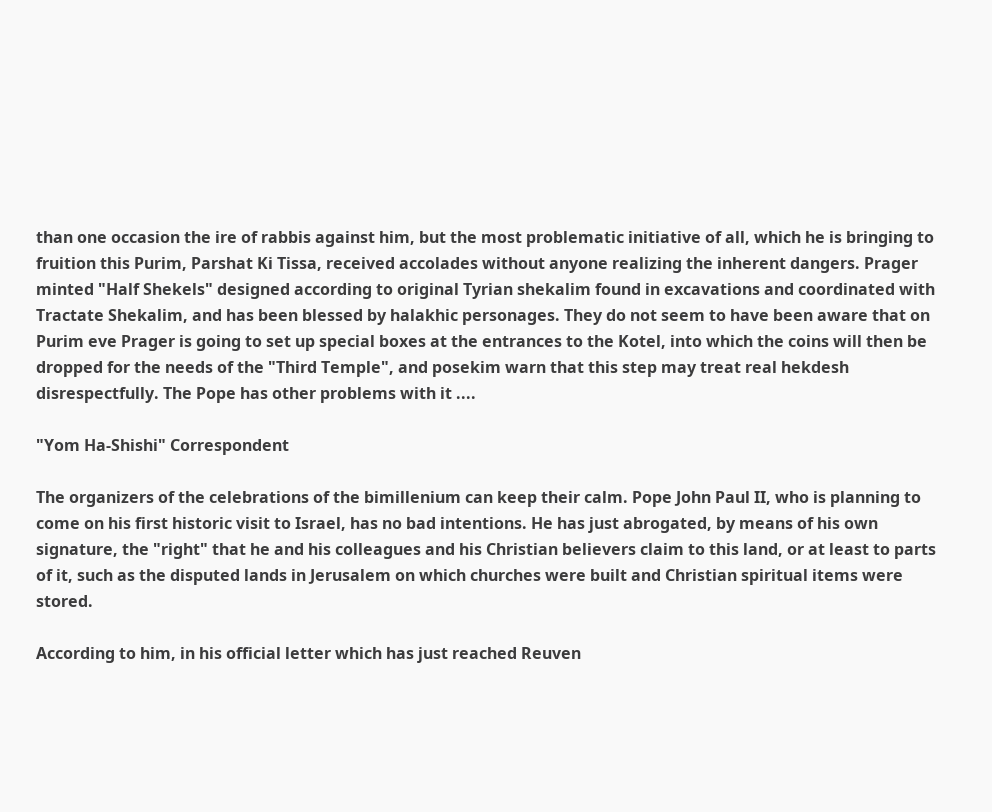than one occasion the ire of rabbis against him, but the most problematic initiative of all, which he is bringing to fruition this Purim, Parshat Ki Tissa, received accolades without anyone realizing the inherent dangers. Prager minted "Half Shekels" designed according to original Tyrian shekalim found in excavations and coordinated with Tractate Shekalim, and has been blessed by halakhic personages. They do not seem to have been aware that on Purim eve Prager is going to set up special boxes at the entrances to the Kotel, into which the coins will then be dropped for the needs of the "Third Temple", and posekim warn that this step may treat real hekdesh disrespectfully. The Pope has other problems with it ....

"Yom Ha-Shishi" Correspondent

The organizers of the celebrations of the bimillenium can keep their calm. Pope John Paul II, who is planning to come on his first historic visit to Israel, has no bad intentions. He has just abrogated, by means of his own signature, the "right" that he and his colleagues and his Christian believers claim to this land, or at least to parts of it, such as the disputed lands in Jerusalem on which churches were built and Christian spiritual items were stored.

According to him, in his official letter which has just reached Reuven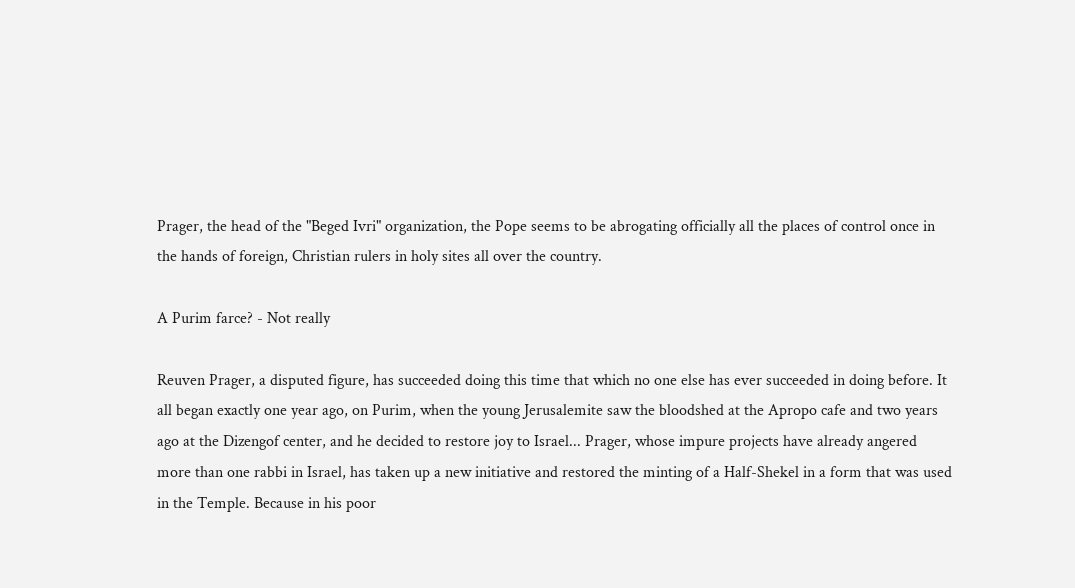Prager, the head of the "Beged Ivri" organization, the Pope seems to be abrogating officially all the places of control once in the hands of foreign, Christian rulers in holy sites all over the country.

A Purim farce? - Not really

Reuven Prager, a disputed figure, has succeeded doing this time that which no one else has ever succeeded in doing before. It all began exactly one year ago, on Purim, when the young Jerusalemite saw the bloodshed at the Apropo cafe and two years ago at the Dizengof center, and he decided to restore joy to Israel... Prager, whose impure projects have already angered more than one rabbi in Israel, has taken up a new initiative and restored the minting of a Half-Shekel in a form that was used in the Temple. Because in his poor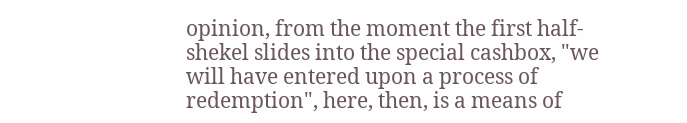opinion, from the moment the first half-shekel slides into the special cashbox, "we will have entered upon a process of redemption", here, then, is a means of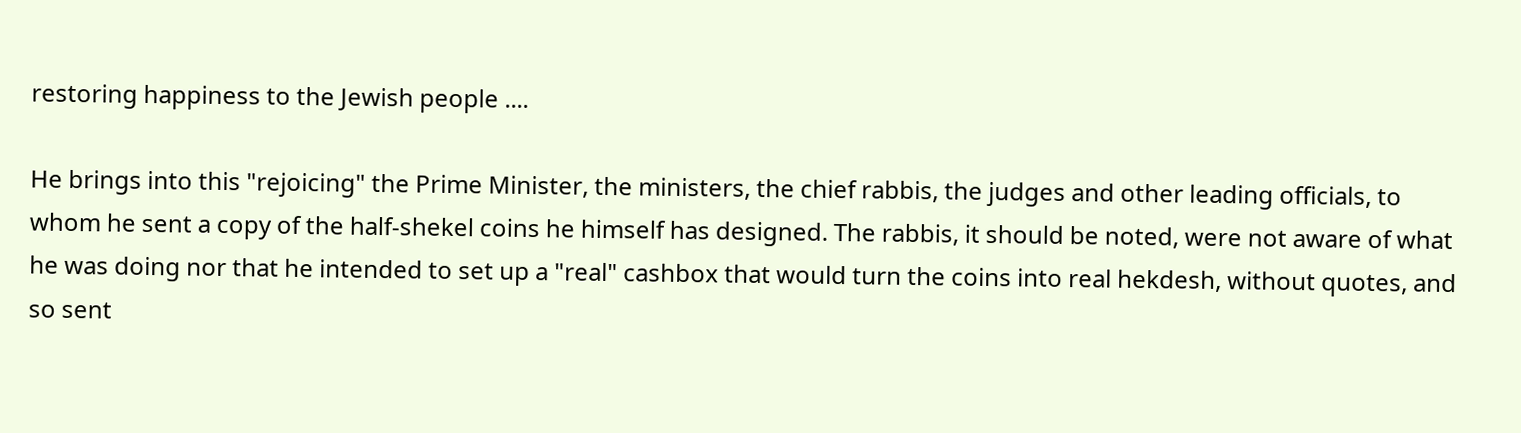restoring happiness to the Jewish people ....

He brings into this "rejoicing" the Prime Minister, the ministers, the chief rabbis, the judges and other leading officials, to whom he sent a copy of the half-shekel coins he himself has designed. The rabbis, it should be noted, were not aware of what he was doing nor that he intended to set up a "real" cashbox that would turn the coins into real hekdesh, without quotes, and so sent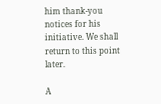him thank-you notices for his initiative. We shall return to this point later.

A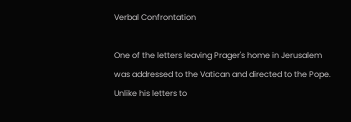Verbal Confrontation

One of the letters leaving Prager's home in Jerusalem was addressed to the Vatican and directed to the Pope. Unlike his letters to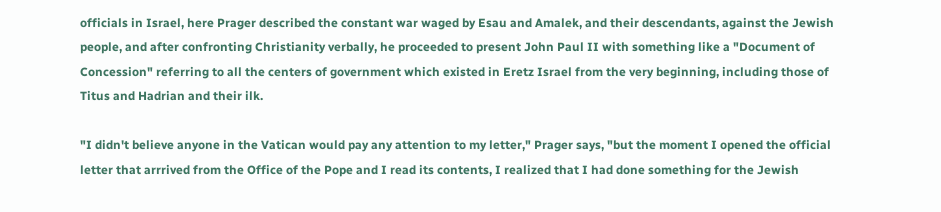officials in Israel, here Prager described the constant war waged by Esau and Amalek, and their descendants, against the Jewish people, and after confronting Christianity verbally, he proceeded to present John Paul II with something like a "Document of Concession" referring to all the centers of government which existed in Eretz Israel from the very beginning, including those of Titus and Hadrian and their ilk.

"I didn't believe anyone in the Vatican would pay any attention to my letter," Prager says, "but the moment I opened the official letter that arrrived from the Office of the Pope and I read its contents, I realized that I had done something for the Jewish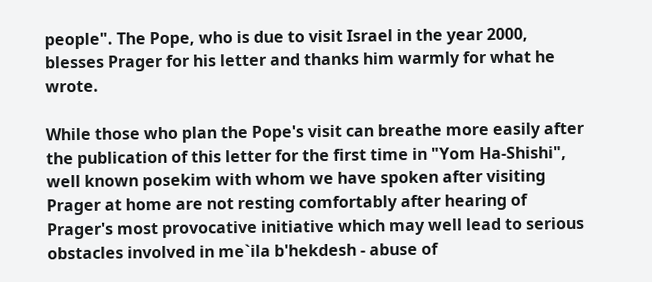people". The Pope, who is due to visit Israel in the year 2000, blesses Prager for his letter and thanks him warmly for what he wrote.

While those who plan the Pope's visit can breathe more easily after the publication of this letter for the first time in "Yom Ha-Shishi", well known posekim with whom we have spoken after visiting Prager at home are not resting comfortably after hearing of Prager's most provocative initiative which may well lead to serious obstacles involved in me`ila b'hekdesh - abuse of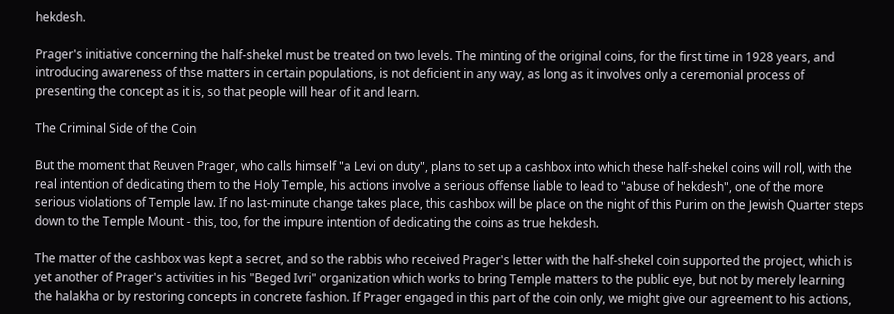hekdesh.

Prager's initiative concerning the half-shekel must be treated on two levels. The minting of the original coins, for the first time in 1928 years, and introducing awareness of thse matters in certain populations, is not deficient in any way, as long as it involves only a ceremonial process of presenting the concept as it is, so that people will hear of it and learn.

The Criminal Side of the Coin

But the moment that Reuven Prager, who calls himself "a Levi on duty", plans to set up a cashbox into which these half-shekel coins will roll, with the real intention of dedicating them to the Holy Temple, his actions involve a serious offense liable to lead to "abuse of hekdesh", one of the more serious violations of Temple law. If no last-minute change takes place, this cashbox will be place on the night of this Purim on the Jewish Quarter steps down to the Temple Mount - this, too, for the impure intention of dedicating the coins as true hekdesh.

The matter of the cashbox was kept a secret, and so the rabbis who received Prager's letter with the half-shekel coin supported the project, which is yet another of Prager's activities in his "Beged Ivri" organization which works to bring Temple matters to the public eye, but not by merely learning the halakha or by restoring concepts in concrete fashion. If Prager engaged in this part of the coin only, we might give our agreement to his actions,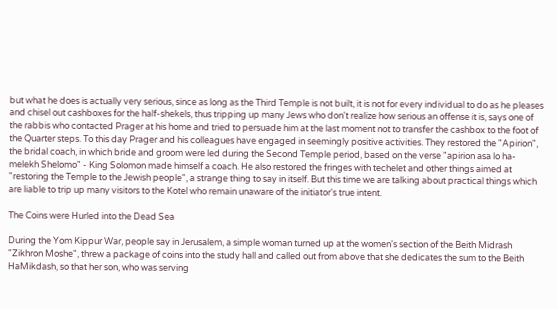but what he does is actually very serious, since as long as the Third Temple is not built, it is not for every individual to do as he pleases and chisel out cashboxes for the half-shekels, thus tripping up many Jews who don't realize how serious an offense it is, says one of the rabbis who contacted Prager at his home and tried to persuade him at the last moment not to transfer the cashbox to the foot of the Quarter steps. To this day Prager and his colleagues have engaged in seemingly positive activities. They restored the "Apirion", the bridal coach, in which bride and groom were led during the Second Temple period, based on the verse "apirion asa lo ha-melekh Shelomo" - King Solomon made himself a coach. He also restored the fringes with techelet and other things aimed at "restoring the Temple to the Jewish people", a strange thing to say in itself. But this time we are talking about practical things which are liable to trip up many visitors to the Kotel who remain unaware of the initiator's true intent.

The Coins were Hurled into the Dead Sea

During the Yom Kippur War, people say in Jerusalem, a simple woman turned up at the women's section of the Beith Midrash "Zikhron Moshe", threw a package of coins into the study hall and called out from above that she dedicates the sum to the Beith HaMikdash, so that her son, who was serving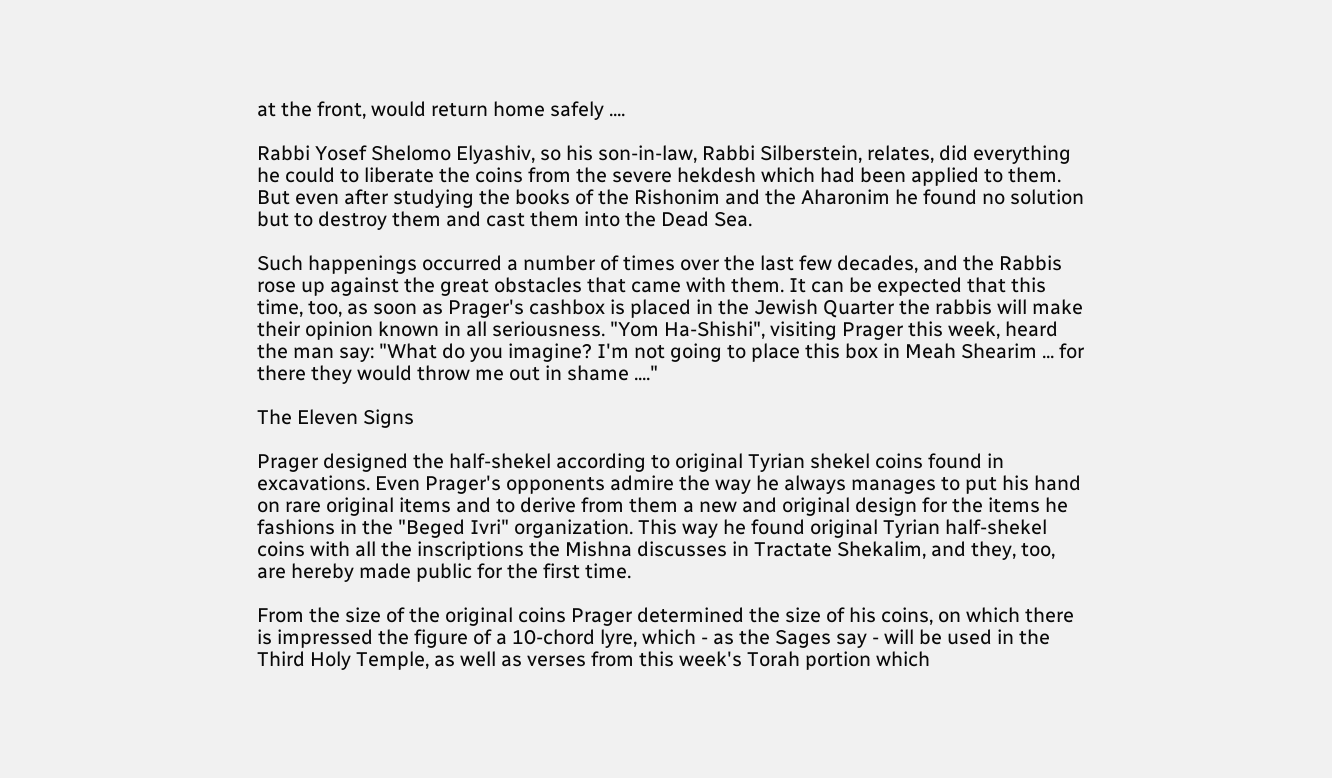at the front, would return home safely ....

Rabbi Yosef Shelomo Elyashiv, so his son-in-law, Rabbi Silberstein, relates, did everything he could to liberate the coins from the severe hekdesh which had been applied to them. But even after studying the books of the Rishonim and the Aharonim he found no solution but to destroy them and cast them into the Dead Sea.

Such happenings occurred a number of times over the last few decades, and the Rabbis rose up against the great obstacles that came with them. It can be expected that this time, too, as soon as Prager's cashbox is placed in the Jewish Quarter the rabbis will make their opinion known in all seriousness. "Yom Ha-Shishi", visiting Prager this week, heard the man say: "What do you imagine? I'm not going to place this box in Meah Shearim ... for there they would throw me out in shame ...."

The Eleven Signs

Prager designed the half-shekel according to original Tyrian shekel coins found in excavations. Even Prager's opponents admire the way he always manages to put his hand on rare original items and to derive from them a new and original design for the items he fashions in the "Beged Ivri" organization. This way he found original Tyrian half-shekel coins with all the inscriptions the Mishna discusses in Tractate Shekalim, and they, too, are hereby made public for the first time.

From the size of the original coins Prager determined the size of his coins, on which there is impressed the figure of a 10-chord lyre, which - as the Sages say - will be used in the Third Holy Temple, as well as verses from this week's Torah portion which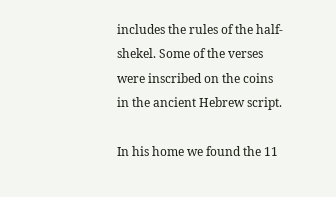includes the rules of the half-shekel. Some of the verses were inscribed on the coins in the ancient Hebrew script.

In his home we found the 11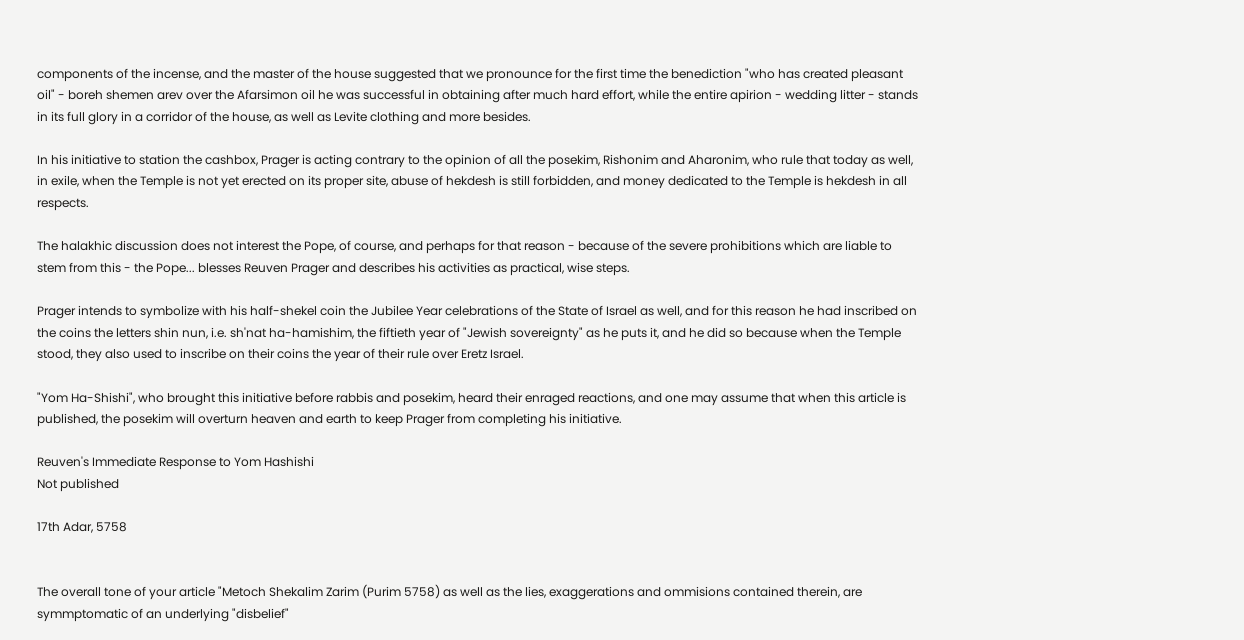components of the incense, and the master of the house suggested that we pronounce for the first time the benediction "who has created pleasant oil" - boreh shemen arev over the Afarsimon oil he was successful in obtaining after much hard effort, while the entire apirion - wedding litter - stands in its full glory in a corridor of the house, as well as Levite clothing and more besides.

In his initiative to station the cashbox, Prager is acting contrary to the opinion of all the posekim, Rishonim and Aharonim, who rule that today as well, in exile, when the Temple is not yet erected on its proper site, abuse of hekdesh is still forbidden, and money dedicated to the Temple is hekdesh in all respects.

The halakhic discussion does not interest the Pope, of course, and perhaps for that reason - because of the severe prohibitions which are liable to stem from this - the Pope... blesses Reuven Prager and describes his activities as practical, wise steps.

Prager intends to symbolize with his half-shekel coin the Jubilee Year celebrations of the State of Israel as well, and for this reason he had inscribed on the coins the letters shin nun, i.e. sh'nat ha-hamishim, the fiftieth year of "Jewish sovereignty" as he puts it, and he did so because when the Temple stood, they also used to inscribe on their coins the year of their rule over Eretz Israel.

"Yom Ha-Shishi", who brought this initiative before rabbis and posekim, heard their enraged reactions, and one may assume that when this article is published, the posekim will overturn heaven and earth to keep Prager from completing his initiative.

Reuven's Immediate Response to Yom Hashishi
Not published

17th Adar, 5758


The overall tone of your article "Metoch Shekalim Zarim (Purim 5758) as well as the lies, exaggerations and ommisions contained therein, are symmptomatic of an underlying "disbelief"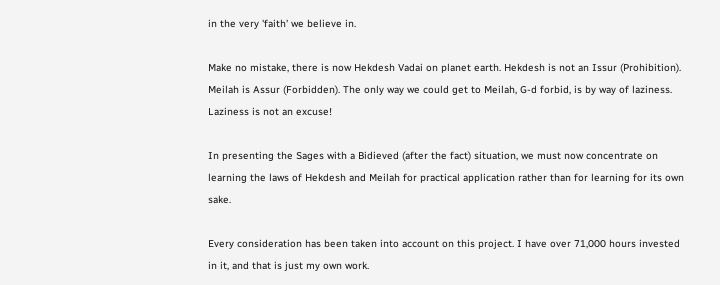in the very 'faith' we believe in.

Make no mistake, there is now Hekdesh Vadai on planet earth. Hekdesh is not an Issur (Prohibition). Meilah is Assur (Forbidden). The only way we could get to Meilah, G-d forbid, is by way of laziness. Laziness is not an excuse!

In presenting the Sages with a Bidieved (after the fact) situation, we must now concentrate on learning the laws of Hekdesh and Meilah for practical application rather than for learning for its own sake.

Every consideration has been taken into account on this project. I have over 71,000 hours invested in it, and that is just my own work.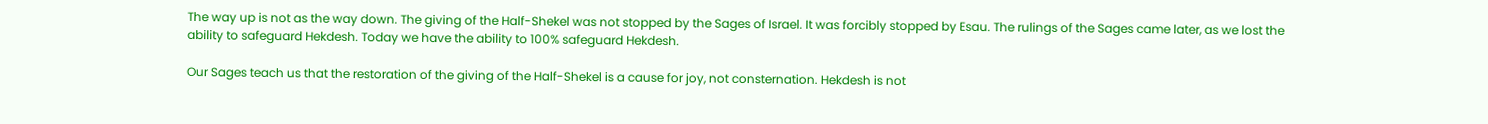The way up is not as the way down. The giving of the Half-Shekel was not stopped by the Sages of Israel. It was forcibly stopped by Esau. The rulings of the Sages came later, as we lost the ability to safeguard Hekdesh. Today we have the ability to 100% safeguard Hekdesh.

Our Sages teach us that the restoration of the giving of the Half-Shekel is a cause for joy, not consternation. Hekdesh is not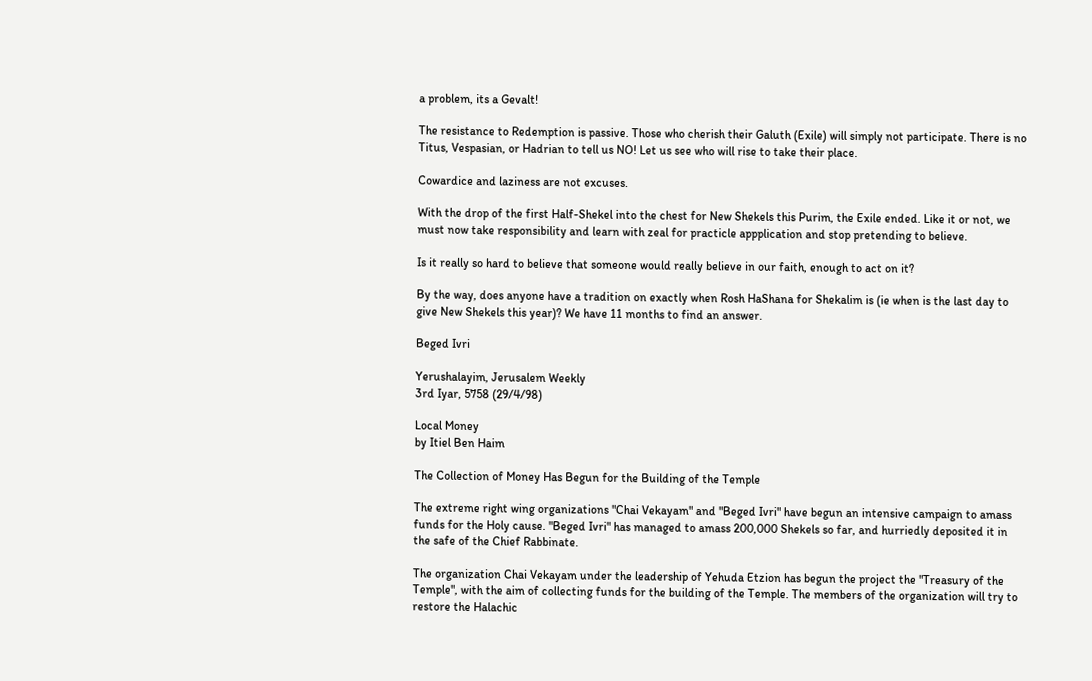a problem, its a Gevalt!

The resistance to Redemption is passive. Those who cherish their Galuth (Exile) will simply not participate. There is no Titus, Vespasian, or Hadrian to tell us NO! Let us see who will rise to take their place.

Cowardice and laziness are not excuses.

With the drop of the first Half-Shekel into the chest for New Shekels this Purim, the Exile ended. Like it or not, we must now take responsibility and learn with zeal for practicle appplication and stop pretending to believe.

Is it really so hard to believe that someone would really believe in our faith, enough to act on it?

By the way, does anyone have a tradition on exactly when Rosh HaShana for Shekalim is (ie when is the last day to give New Shekels this year)? We have 11 months to find an answer.

Beged Ivri

Yerushalayim, Jerusalem Weekly
3rd Iyar, 5758 (29/4/98)

Local Money
by Itiel Ben Haim

The Collection of Money Has Begun for the Building of the Temple

The extreme right wing organizations "Chai Vekayam" and "Beged Ivri" have begun an intensive campaign to amass funds for the Holy cause. "Beged Ivri" has managed to amass 200,000 Shekels so far, and hurriedly deposited it in the safe of the Chief Rabbinate.

The organization Chai Vekayam under the leadership of Yehuda Etzion has begun the project the "Treasury of the Temple", with the aim of collecting funds for the building of the Temple. The members of the organization will try to restore the Halachic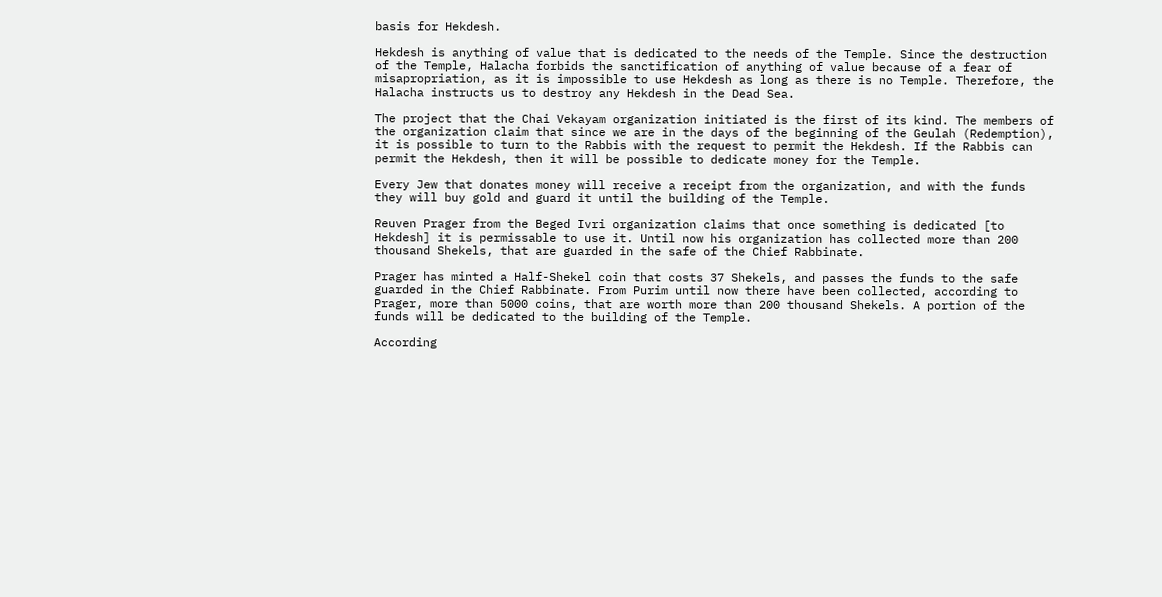basis for Hekdesh.

Hekdesh is anything of value that is dedicated to the needs of the Temple. Since the destruction of the Temple, Halacha forbids the sanctification of anything of value because of a fear of misapropriation, as it is impossible to use Hekdesh as long as there is no Temple. Therefore, the Halacha instructs us to destroy any Hekdesh in the Dead Sea.

The project that the Chai Vekayam organization initiated is the first of its kind. The members of the organization claim that since we are in the days of the beginning of the Geulah (Redemption), it is possible to turn to the Rabbis with the request to permit the Hekdesh. If the Rabbis can permit the Hekdesh, then it will be possible to dedicate money for the Temple.

Every Jew that donates money will receive a receipt from the organization, and with the funds they will buy gold and guard it until the building of the Temple.

Reuven Prager from the Beged Ivri organization claims that once something is dedicated [to Hekdesh] it is permissable to use it. Until now his organization has collected more than 200 thousand Shekels, that are guarded in the safe of the Chief Rabbinate.

Prager has minted a Half-Shekel coin that costs 37 Shekels, and passes the funds to the safe guarded in the Chief Rabbinate. From Purim until now there have been collected, according to Prager, more than 5000 coins, that are worth more than 200 thousand Shekels. A portion of the funds will be dedicated to the building of the Temple.

According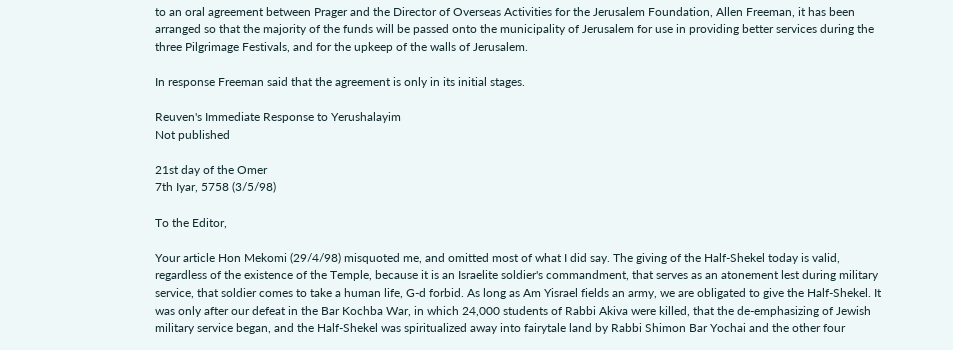to an oral agreement between Prager and the Director of Overseas Activities for the Jerusalem Foundation, Allen Freeman, it has been arranged so that the majority of the funds will be passed onto the municipality of Jerusalem for use in providing better services during the three Pilgrimage Festivals, and for the upkeep of the walls of Jerusalem.

In response Freeman said that the agreement is only in its initial stages.

Reuven's Immediate Response to Yerushalayim
Not published

21st day of the Omer
7th Iyar, 5758 (3/5/98)

To the Editor,

Your article Hon Mekomi (29/4/98) misquoted me, and omitted most of what I did say. The giving of the Half-Shekel today is valid, regardless of the existence of the Temple, because it is an Israelite soldier's commandment, that serves as an atonement lest during military service, that soldier comes to take a human life, G-d forbid. As long as Am Yisrael fields an army, we are obligated to give the Half-Shekel. It was only after our defeat in the Bar Kochba War, in which 24,000 students of Rabbi Akiva were killed, that the de-emphasizing of Jewish military service began, and the Half-Shekel was spiritualized away into fairytale land by Rabbi Shimon Bar Yochai and the other four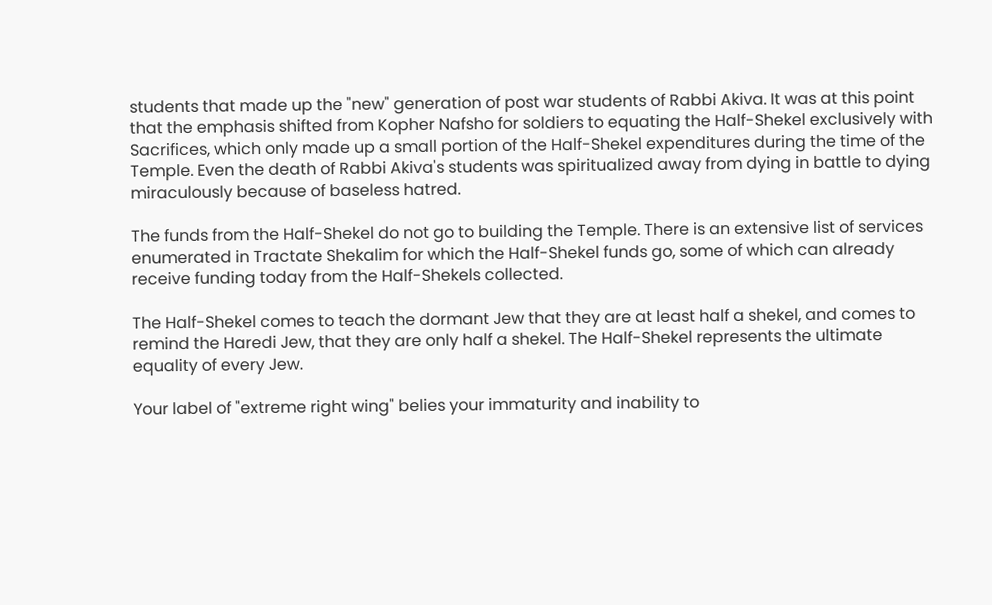students that made up the "new" generation of post war students of Rabbi Akiva. It was at this point that the emphasis shifted from Kopher Nafsho for soldiers to equating the Half-Shekel exclusively with Sacrifices, which only made up a small portion of the Half-Shekel expenditures during the time of the Temple. Even the death of Rabbi Akiva's students was spiritualized away from dying in battle to dying miraculously because of baseless hatred.

The funds from the Half-Shekel do not go to building the Temple. There is an extensive list of services enumerated in Tractate Shekalim for which the Half-Shekel funds go, some of which can already receive funding today from the Half-Shekels collected.

The Half-Shekel comes to teach the dormant Jew that they are at least half a shekel, and comes to remind the Haredi Jew, that they are only half a shekel. The Half-Shekel represents the ultimate equality of every Jew.

Your label of "extreme right wing" belies your immaturity and inability to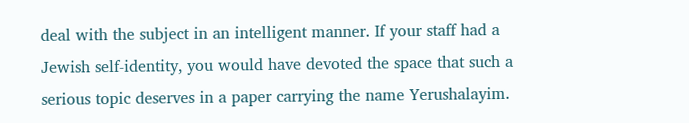deal with the subject in an intelligent manner. If your staff had a Jewish self-identity, you would have devoted the space that such a serious topic deserves in a paper carrying the name Yerushalayim.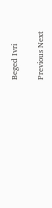Beged Ivri

Previous Next